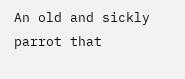An old and sickly parrot that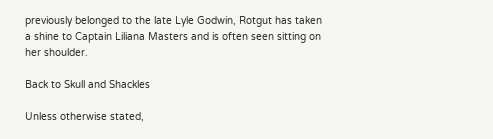previously belonged to the late Lyle Godwin, Rotgut has taken a shine to Captain Liliana Masters and is often seen sitting on her shoulder.

Back to Skull and Shackles

Unless otherwise stated,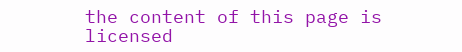the content of this page is licensed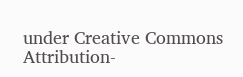under Creative Commons Attribution-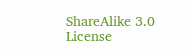ShareAlike 3.0 License